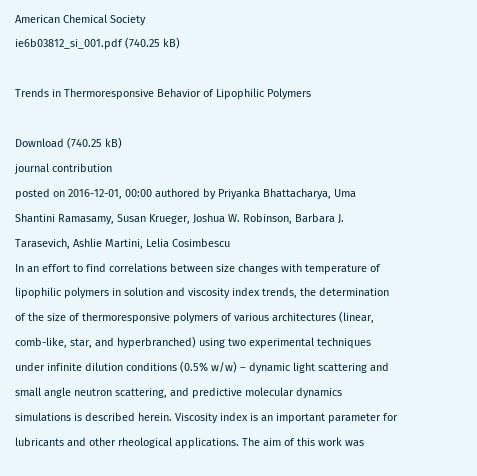American Chemical Society
ie6b03812_si_001.pdf (740.25 kB)

Trends in Thermoresponsive Behavior of Lipophilic Polymers

Download (740.25 kB)
journal contribution
posted on 2016-12-01, 00:00 authored by Priyanka Bhattacharya, Uma Shantini Ramasamy, Susan Krueger, Joshua W. Robinson, Barbara J. Tarasevich, Ashlie Martini, Lelia Cosimbescu
In an effort to find correlations between size changes with temperature of lipophilic polymers in solution and viscosity index trends, the determination of the size of thermoresponsive polymers of various architectures (linear, comb-like, star, and hyperbranched) using two experimental techniques under infinite dilution conditions (0.5% w/w) – dynamic light scattering and small angle neutron scattering, and predictive molecular dynamics simulations is described herein. Viscosity index is an important parameter for lubricants and other rheological applications. The aim of this work was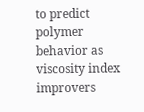to predict polymer behavior as viscosity index improvers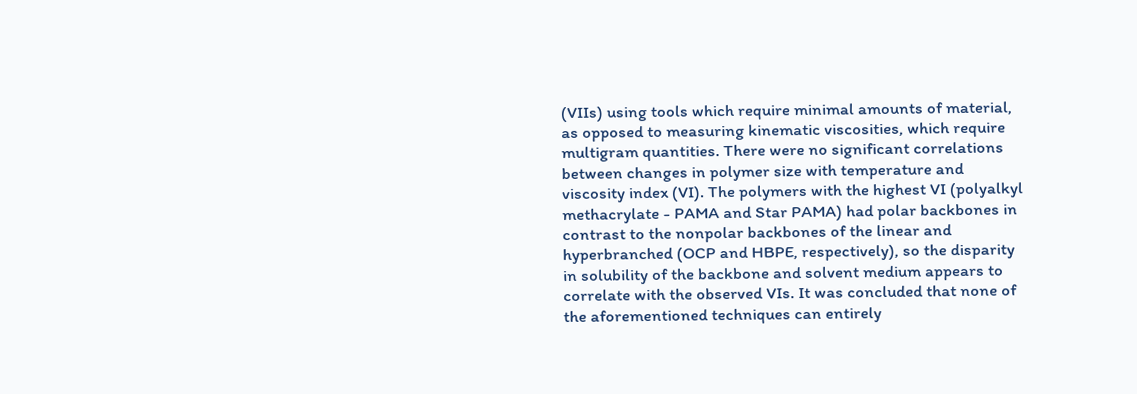(VIIs) using tools which require minimal amounts of material, as opposed to measuring kinematic viscosities, which require multigram quantities. There were no significant correlations between changes in polymer size with temperature and viscosity index (VI). The polymers with the highest VI (polyalkyl methacrylate - PAMA and Star PAMA) had polar backbones in contrast to the nonpolar backbones of the linear and hyperbranched (OCP and HBPE, respectively), so the disparity in solubility of the backbone and solvent medium appears to correlate with the observed VIs. It was concluded that none of the aforementioned techniques can entirely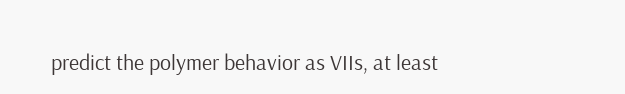predict the polymer behavior as VIIs, at least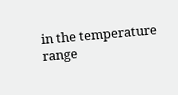in the temperature range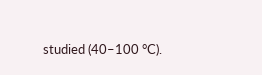studied (40–100 °C).